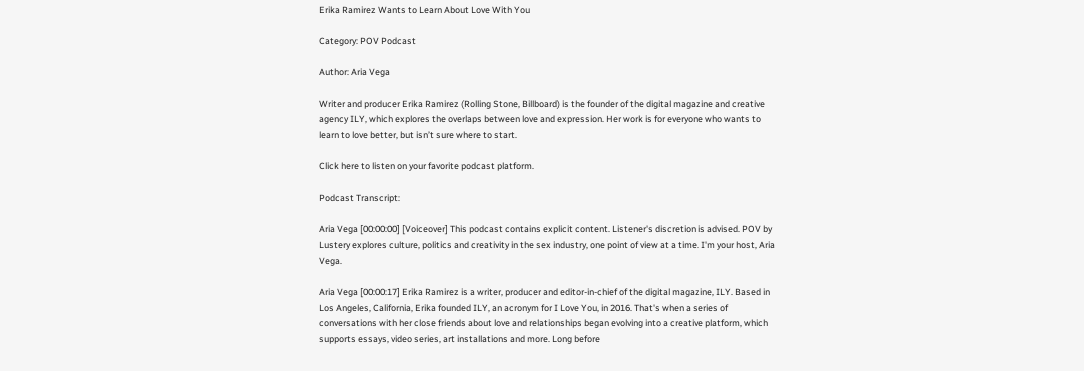Erika Ramirez Wants to Learn About Love With You

Category: POV Podcast

Author: Aria Vega

Writer and producer Erika Ramirez (Rolling Stone, Billboard) is the founder of the digital magazine and creative agency ILY, which explores the overlaps between love and expression. Her work is for everyone who wants to learn to love better, but isn’t sure where to start.

Click here to listen on your favorite podcast platform.

Podcast Transcript:

Aria Vega [00:00:00] [Voiceover] This podcast contains explicit content. Listener's discretion is advised. POV by Lustery explores culture, politics and creativity in the sex industry, one point of view at a time. I'm your host, Aria Vega.

Aria Vega [00:00:17] Erika Ramirez is a writer, producer and editor-in-chief of the digital magazine, ILY. Based in Los Angeles, California, Erika founded ILY, an acronym for I Love You, in 2016. That's when a series of conversations with her close friends about love and relationships began evolving into a creative platform, which supports essays, video series, art installations and more. Long before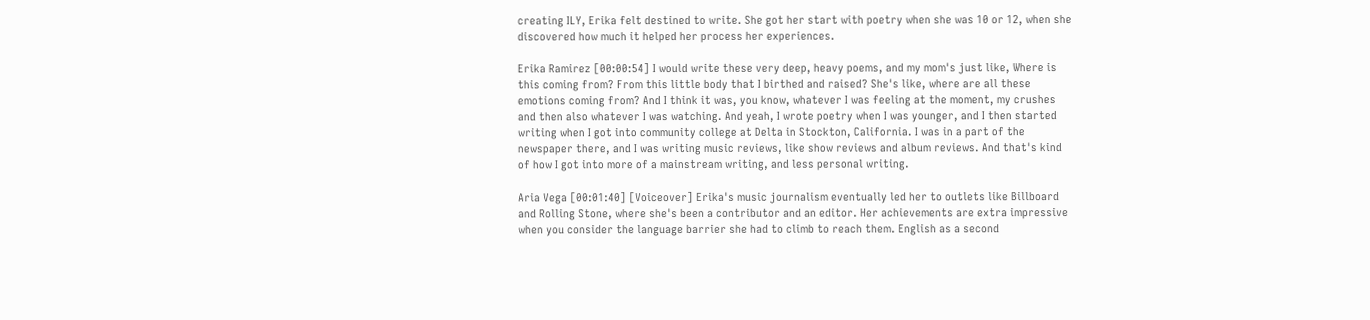creating ILY, Erika felt destined to write. She got her start with poetry when she was 10 or 12, when she discovered how much it helped her process her experiences.

Erika Ramirez [00:00:54] I would write these very deep, heavy poems, and my mom's just like, Where is this coming from? From this little body that I birthed and raised? She's like, where are all these emotions coming from? And I think it was, you know, whatever I was feeling at the moment, my crushes and then also whatever I was watching. And yeah, I wrote poetry when I was younger, and I then started writing when I got into community college at Delta in Stockton, California. I was in a part of the newspaper there, and I was writing music reviews, like show reviews and album reviews. And that's kind of how I got into more of a mainstream writing, and less personal writing.

Aria Vega [00:01:40] [Voiceover] Erika's music journalism eventually led her to outlets like Billboard and Rolling Stone, where she's been a contributor and an editor. Her achievements are extra impressive when you consider the language barrier she had to climb to reach them. English as a second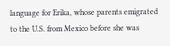language for Erika, whose parents emigrated to the U.S. from Mexico before she was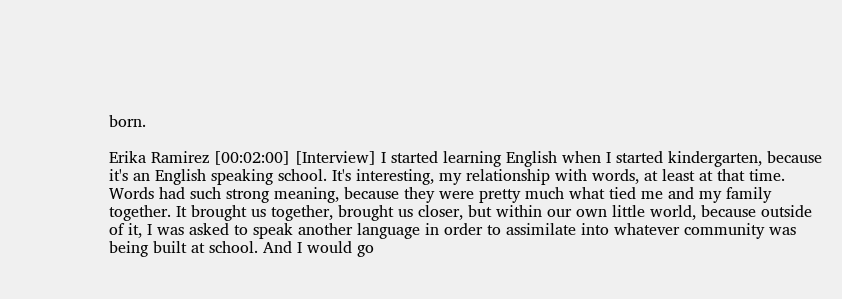born.

Erika Ramirez [00:02:00] [Interview] I started learning English when I started kindergarten, because it's an English speaking school. It's interesting, my relationship with words, at least at that time. Words had such strong meaning, because they were pretty much what tied me and my family together. It brought us together, brought us closer, but within our own little world, because outside of it, I was asked to speak another language in order to assimilate into whatever community was being built at school. And I would go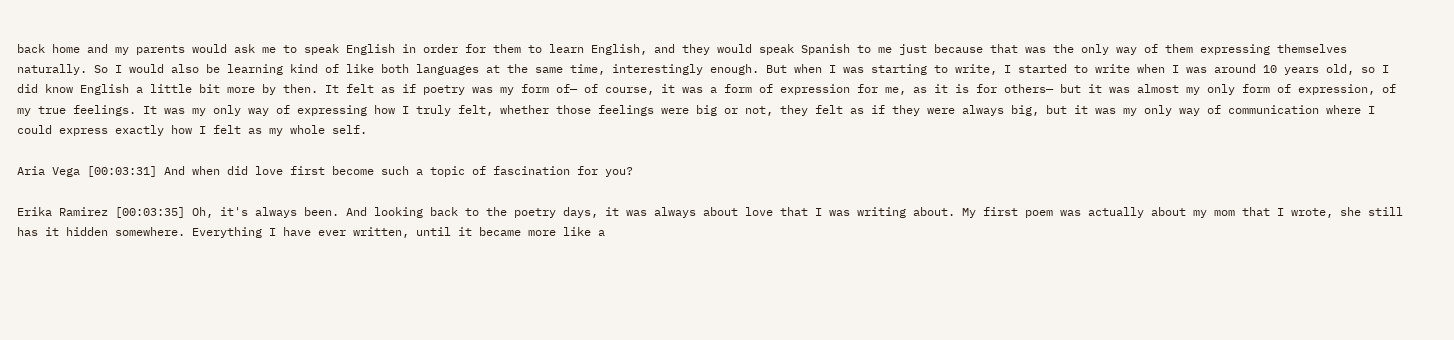back home and my parents would ask me to speak English in order for them to learn English, and they would speak Spanish to me just because that was the only way of them expressing themselves naturally. So I would also be learning kind of like both languages at the same time, interestingly enough. But when I was starting to write, I started to write when I was around 10 years old, so I did know English a little bit more by then. It felt as if poetry was my form of— of course, it was a form of expression for me, as it is for others— but it was almost my only form of expression, of my true feelings. It was my only way of expressing how I truly felt, whether those feelings were big or not, they felt as if they were always big, but it was my only way of communication where I could express exactly how I felt as my whole self.

Aria Vega [00:03:31] And when did love first become such a topic of fascination for you?

Erika Ramirez [00:03:35] Oh, it's always been. And looking back to the poetry days, it was always about love that I was writing about. My first poem was actually about my mom that I wrote, she still has it hidden somewhere. Everything I have ever written, until it became more like a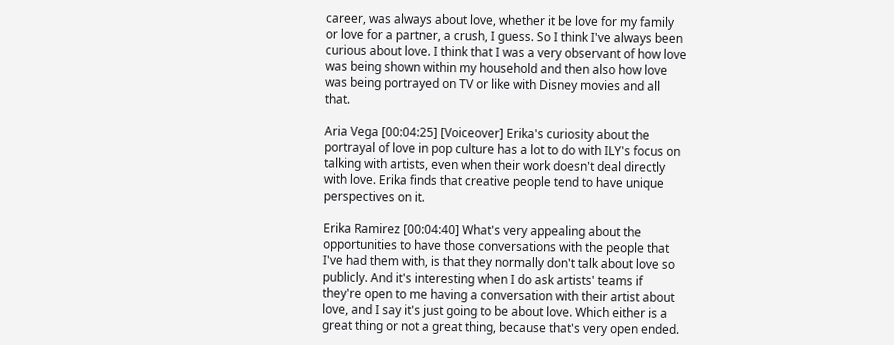career, was always about love, whether it be love for my family or love for a partner, a crush, I guess. So I think I've always been curious about love. I think that I was a very observant of how love was being shown within my household and then also how love was being portrayed on TV or like with Disney movies and all that.

Aria Vega [00:04:25] [Voiceover] Erika's curiosity about the portrayal of love in pop culture has a lot to do with ILY's focus on talking with artists, even when their work doesn't deal directly with love. Erika finds that creative people tend to have unique perspectives on it.

Erika Ramirez [00:04:40] What's very appealing about the opportunities to have those conversations with the people that I've had them with, is that they normally don't talk about love so publicly. And it's interesting when I do ask artists' teams if they're open to me having a conversation with their artist about love, and I say it's just going to be about love. Which either is a great thing or not a great thing, because that's very open ended.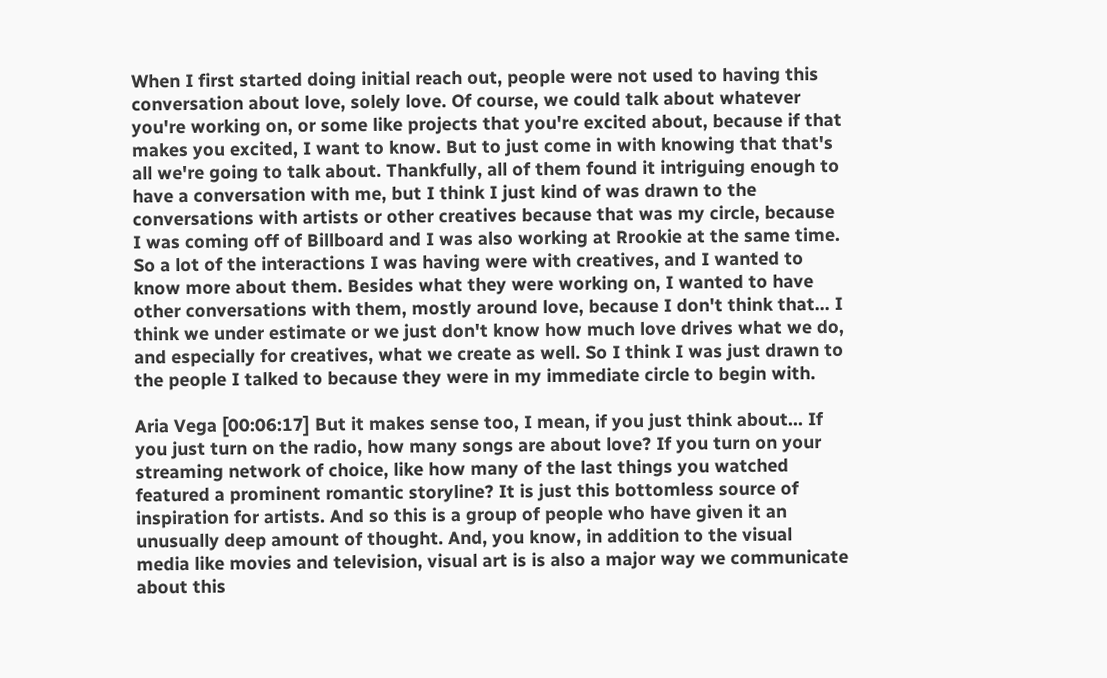When I first started doing initial reach out, people were not used to having this conversation about love, solely love. Of course, we could talk about whatever you're working on, or some like projects that you're excited about, because if that makes you excited, I want to know. But to just come in with knowing that that's all we're going to talk about. Thankfully, all of them found it intriguing enough to have a conversation with me, but I think I just kind of was drawn to the conversations with artists or other creatives because that was my circle, because I was coming off of Billboard and I was also working at Rrookie at the same time. So a lot of the interactions I was having were with creatives, and I wanted to know more about them. Besides what they were working on, I wanted to have other conversations with them, mostly around love, because I don't think that... I think we under estimate or we just don't know how much love drives what we do, and especially for creatives, what we create as well. So I think I was just drawn to the people I talked to because they were in my immediate circle to begin with.

Aria Vega [00:06:17] But it makes sense too, I mean, if you just think about... If you just turn on the radio, how many songs are about love? If you turn on your streaming network of choice, like how many of the last things you watched featured a prominent romantic storyline? It is just this bottomless source of inspiration for artists. And so this is a group of people who have given it an unusually deep amount of thought. And, you know, in addition to the visual media like movies and television, visual art is is also a major way we communicate about this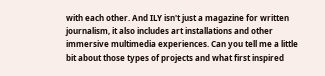with each other. And ILY isn't just a magazine for written journalism, it also includes art installations and other immersive multimedia experiences. Can you tell me a little bit about those types of projects and what first inspired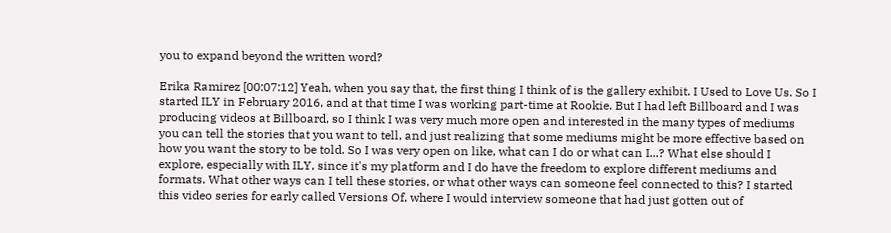you to expand beyond the written word?

Erika Ramirez [00:07:12] Yeah, when you say that, the first thing I think of is the gallery exhibit. I Used to Love Us. So I started ILY in February 2016, and at that time I was working part-time at Rookie. But I had left Billboard and I was producing videos at Billboard, so I think I was very much more open and interested in the many types of mediums you can tell the stories that you want to tell, and just realizing that some mediums might be more effective based on how you want the story to be told. So I was very open on like, what can I do or what can I...? What else should I explore, especially with ILY, since it's my platform and I do have the freedom to explore different mediums and formats. What other ways can I tell these stories, or what other ways can someone feel connected to this? I started this video series for early called Versions Of, where I would interview someone that had just gotten out of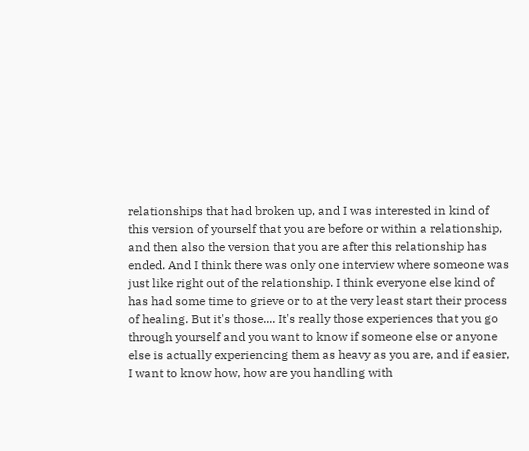relationships that had broken up, and I was interested in kind of this version of yourself that you are before or within a relationship, and then also the version that you are after this relationship has ended. And I think there was only one interview where someone was just like right out of the relationship. I think everyone else kind of has had some time to grieve or to at the very least start their process of healing. But it's those.... It's really those experiences that you go through yourself and you want to know if someone else or anyone else is actually experiencing them as heavy as you are, and if easier, I want to know how, how are you handling with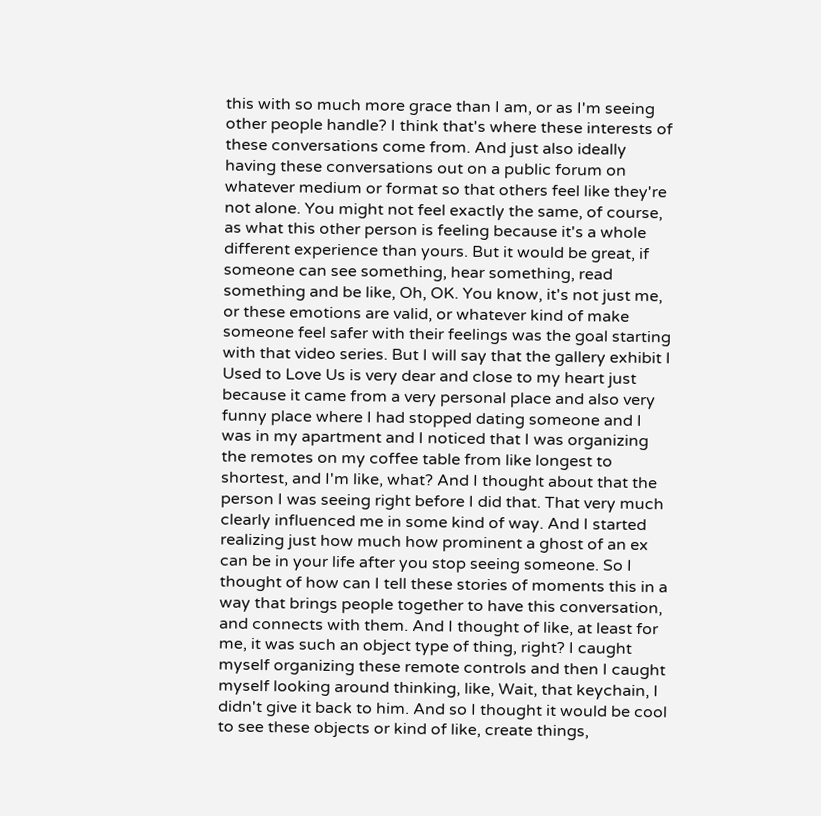this with so much more grace than I am, or as I'm seeing other people handle? I think that's where these interests of these conversations come from. And just also ideally having these conversations out on a public forum on whatever medium or format so that others feel like they're not alone. You might not feel exactly the same, of course, as what this other person is feeling because it's a whole different experience than yours. But it would be great, if someone can see something, hear something, read something and be like, Oh, OK. You know, it's not just me, or these emotions are valid, or whatever kind of make someone feel safer with their feelings was the goal starting with that video series. But I will say that the gallery exhibit I Used to Love Us is very dear and close to my heart just because it came from a very personal place and also very funny place where I had stopped dating someone and I was in my apartment and I noticed that I was organizing the remotes on my coffee table from like longest to shortest, and I'm like, what? And I thought about that the person I was seeing right before I did that. That very much clearly influenced me in some kind of way. And I started realizing just how much how prominent a ghost of an ex can be in your life after you stop seeing someone. So I thought of how can I tell these stories of moments this in a way that brings people together to have this conversation, and connects with them. And I thought of like, at least for me, it was such an object type of thing, right? I caught myself organizing these remote controls and then I caught myself looking around thinking, like, Wait, that keychain, I didn't give it back to him. And so I thought it would be cool to see these objects or kind of like, create things,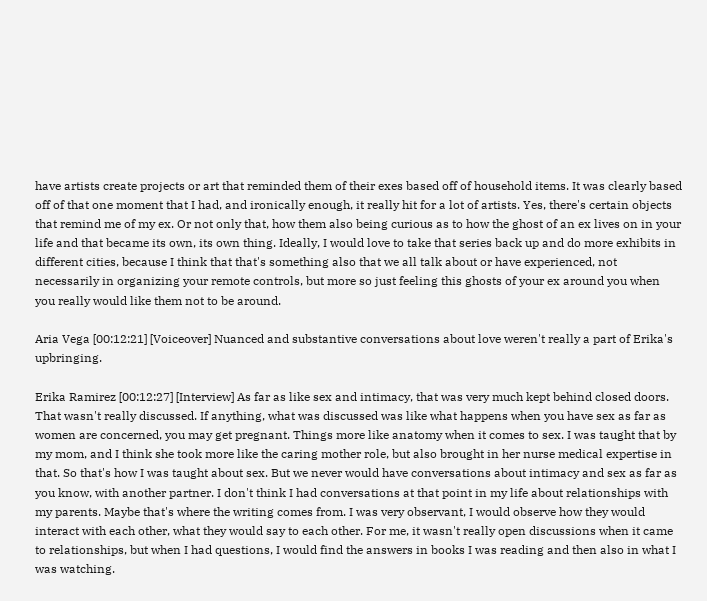have artists create projects or art that reminded them of their exes based off of household items. It was clearly based off of that one moment that I had, and ironically enough, it really hit for a lot of artists. Yes, there's certain objects that remind me of my ex. Or not only that, how them also being curious as to how the ghost of an ex lives on in your life and that became its own, its own thing. Ideally, I would love to take that series back up and do more exhibits in different cities, because I think that that's something also that we all talk about or have experienced, not necessarily in organizing your remote controls, but more so just feeling this ghosts of your ex around you when you really would like them not to be around.

Aria Vega [00:12:21] [Voiceover] Nuanced and substantive conversations about love weren't really a part of Erika's upbringing.

Erika Ramirez [00:12:27] [Interview] As far as like sex and intimacy, that was very much kept behind closed doors. That wasn't really discussed. If anything, what was discussed was like what happens when you have sex as far as women are concerned, you may get pregnant. Things more like anatomy when it comes to sex. I was taught that by my mom, and I think she took more like the caring mother role, but also brought in her nurse medical expertise in that. So that's how I was taught about sex. But we never would have conversations about intimacy and sex as far as you know, with another partner. I don't think I had conversations at that point in my life about relationships with my parents. Maybe that's where the writing comes from. I was very observant, I would observe how they would interact with each other, what they would say to each other. For me, it wasn't really open discussions when it came to relationships, but when I had questions, I would find the answers in books I was reading and then also in what I was watching.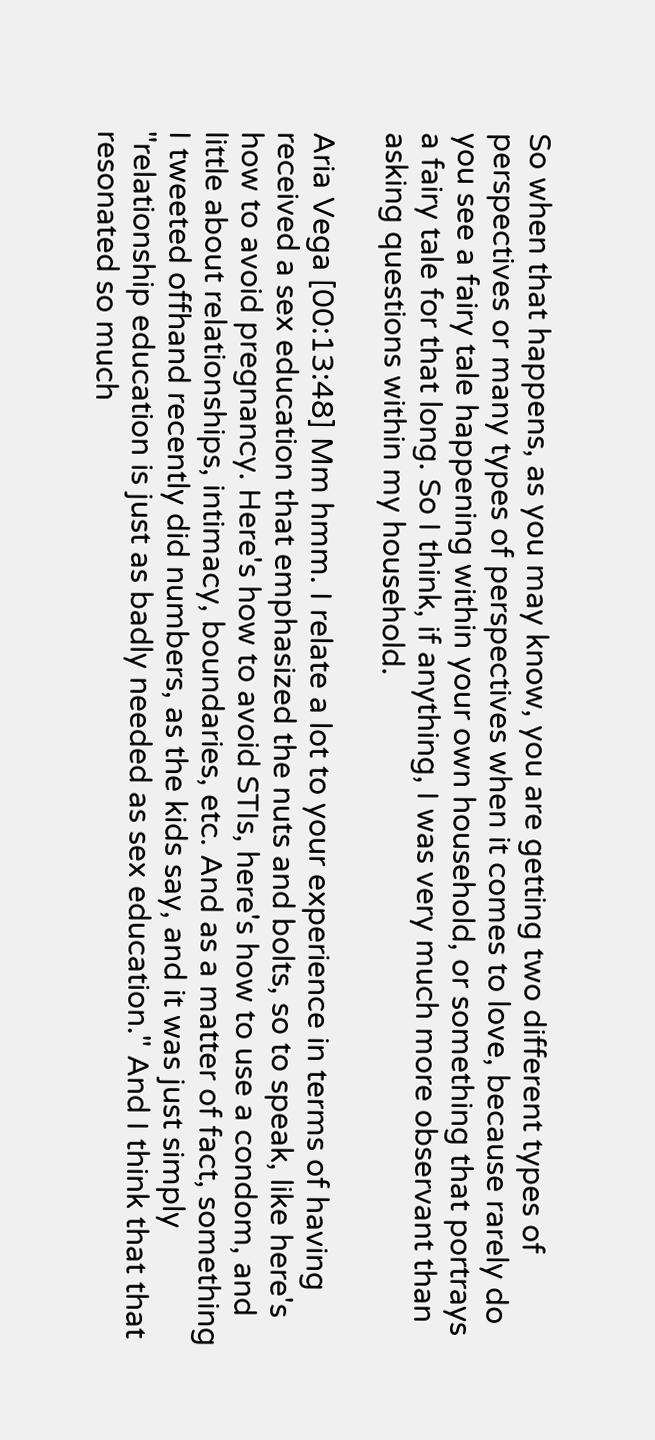So when that happens, as you may know, you are getting two different types of perspectives or many types of perspectives when it comes to love, because rarely do you see a fairy tale happening within your own household, or something that portrays a fairy tale for that long. So I think, if anything, I was very much more observant than asking questions within my household.

Aria Vega [00:13:48] Mm hmm. I relate a lot to your experience in terms of having received a sex education that emphasized the nuts and bolts, so to speak, like here's how to avoid pregnancy. Here's how to avoid STIs, here's how to use a condom, and little about relationships, intimacy, boundaries, etc. And as a matter of fact, something I tweeted offhand recently did numbers, as the kids say, and it was just simply "relationship education is just as badly needed as sex education." And I think that that resonated so much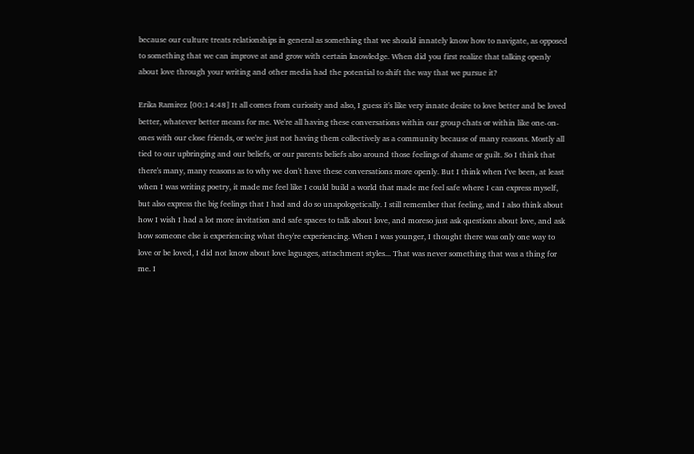because our culture treats relationships in general as something that we should innately know how to navigate, as opposed to something that we can improve at and grow with certain knowledge. When did you first realize that talking openly about love through your writing and other media had the potential to shift the way that we pursue it?

Erika Ramirez [00:14:48] It all comes from curiosity and also, I guess it's like very innate desire to love better and be loved better, whatever better means for me. We're all having these conversations within our group chats or within like one-on-ones with our close friends, or we're just not having them collectively as a community because of many reasons. Mostly all tied to our upbringing and our beliefs, or our parents beliefs also around those feelings of shame or guilt. So I think that there's many, many reasons as to why we don't have these conversations more openly. But I think when I've been, at least when I was writing poetry, it made me feel like I could build a world that made me feel safe where I can express myself, but also express the big feelings that I had and do so unapologetically. I still remember that feeling, and I also think about how I wish I had a lot more invitation and safe spaces to talk about love, and moreso just ask questions about love, and ask how someone else is experiencing what they're experiencing. When I was younger, I thought there was only one way to love or be loved, I did not know about love laguages, attachment styles... That was never something that was a thing for me. I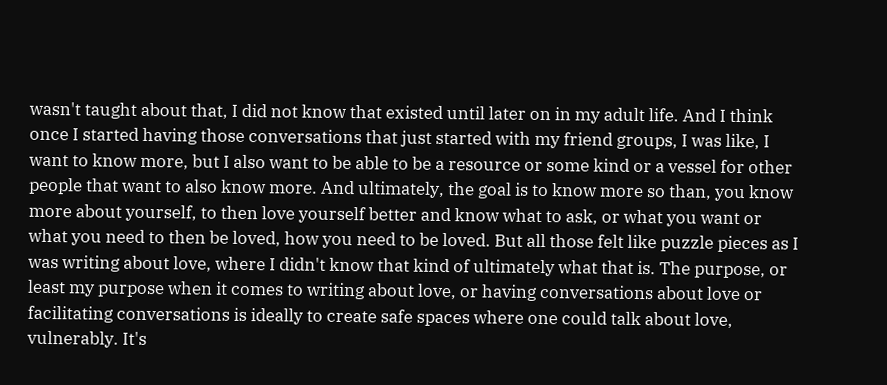wasn't taught about that, I did not know that existed until later on in my adult life. And I think once I started having those conversations that just started with my friend groups, I was like, I want to know more, but I also want to be able to be a resource or some kind or a vessel for other people that want to also know more. And ultimately, the goal is to know more so than, you know more about yourself, to then love yourself better and know what to ask, or what you want or what you need to then be loved, how you need to be loved. But all those felt like puzzle pieces as I was writing about love, where I didn't know that kind of ultimately what that is. The purpose, or least my purpose when it comes to writing about love, or having conversations about love or facilitating conversations is ideally to create safe spaces where one could talk about love, vulnerably. It's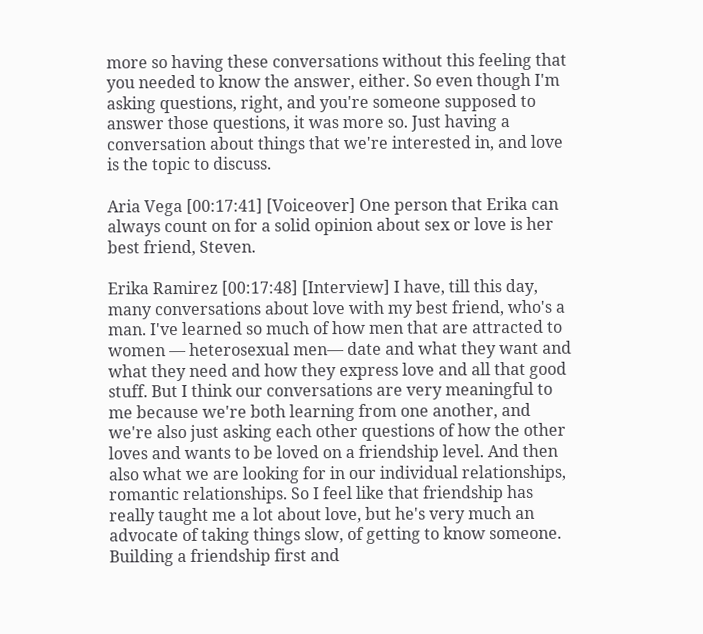more so having these conversations without this feeling that you needed to know the answer, either. So even though I'm asking questions, right, and you're someone supposed to answer those questions, it was more so. Just having a conversation about things that we're interested in, and love is the topic to discuss.

Aria Vega [00:17:41] [Voiceover] One person that Erika can always count on for a solid opinion about sex or love is her best friend, Steven.

Erika Ramirez [00:17:48] [Interview] I have, till this day, many conversations about love with my best friend, who's a man. I've learned so much of how men that are attracted to women — heterosexual men— date and what they want and what they need and how they express love and all that good stuff. But I think our conversations are very meaningful to me because we're both learning from one another, and we're also just asking each other questions of how the other loves and wants to be loved on a friendship level. And then also what we are looking for in our individual relationships, romantic relationships. So I feel like that friendship has really taught me a lot about love, but he's very much an advocate of taking things slow, of getting to know someone. Building a friendship first and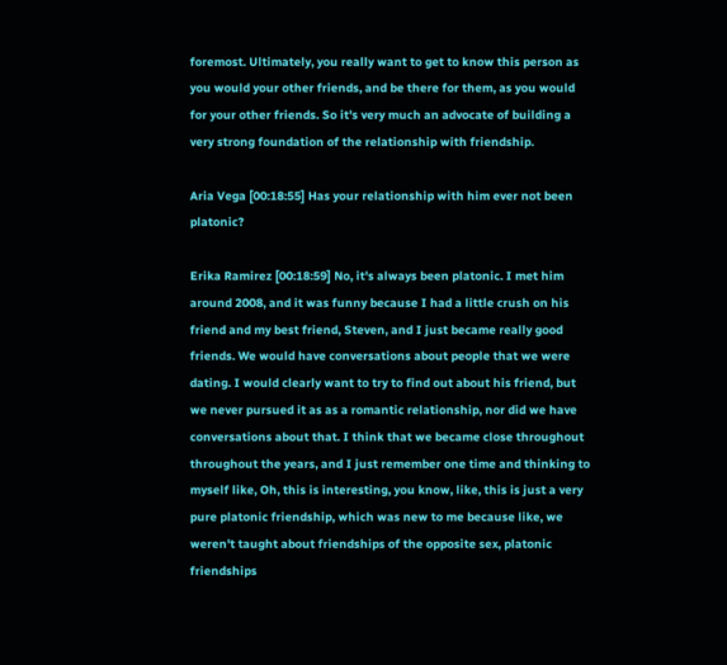foremost. Ultimately, you really want to get to know this person as you would your other friends, and be there for them, as you would for your other friends. So it's very much an advocate of building a very strong foundation of the relationship with friendship.

Aria Vega [00:18:55] Has your relationship with him ever not been platonic?

Erika Ramirez [00:18:59] No, it's always been platonic. I met him around 2008, and it was funny because I had a little crush on his friend and my best friend, Steven, and I just became really good friends. We would have conversations about people that we were dating. I would clearly want to try to find out about his friend, but we never pursued it as as a romantic relationship, nor did we have conversations about that. I think that we became close throughout throughout the years, and I just remember one time and thinking to myself like, Oh, this is interesting, you know, like, this is just a very pure platonic friendship, which was new to me because like, we weren't taught about friendships of the opposite sex, platonic friendships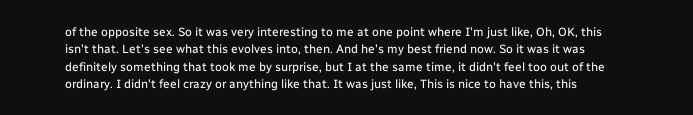of the opposite sex. So it was very interesting to me at one point where I'm just like, Oh, OK, this isn't that. Let's see what this evolves into, then. And he's my best friend now. So it was it was definitely something that took me by surprise, but I at the same time, it didn't feel too out of the ordinary. I didn't feel crazy or anything like that. It was just like, This is nice to have this, this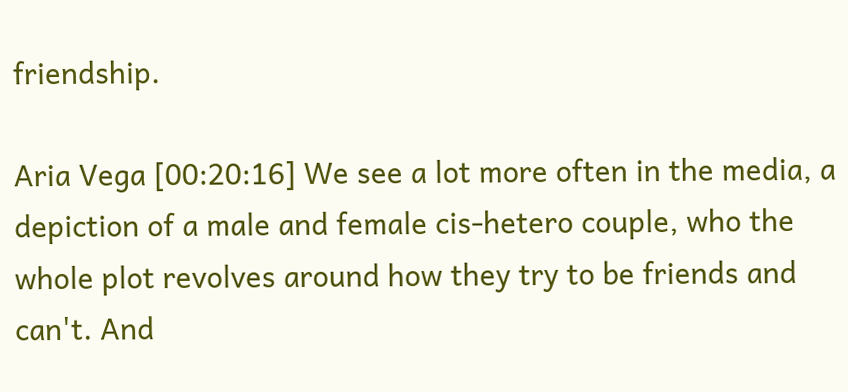friendship.

Aria Vega [00:20:16] We see a lot more often in the media, a depiction of a male and female cis-hetero couple, who the whole plot revolves around how they try to be friends and can't. And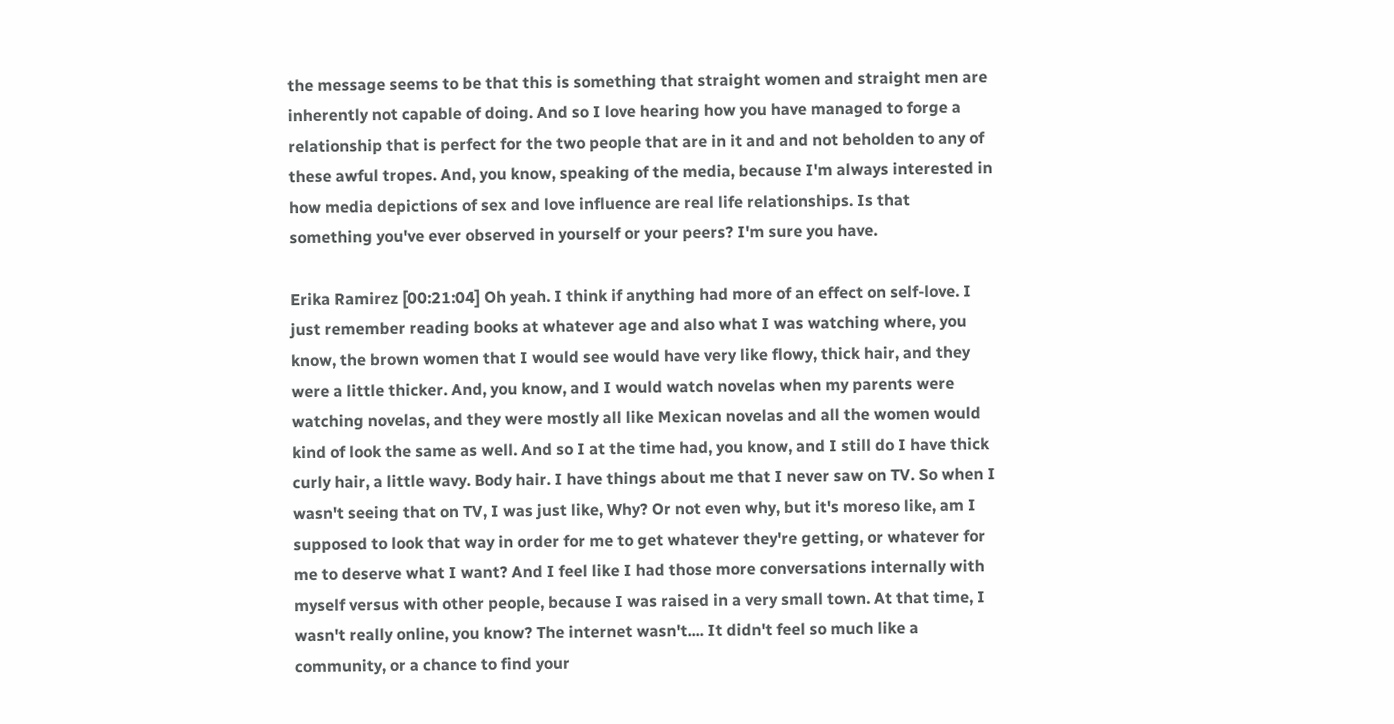the message seems to be that this is something that straight women and straight men are inherently not capable of doing. And so I love hearing how you have managed to forge a relationship that is perfect for the two people that are in it and and not beholden to any of these awful tropes. And, you know, speaking of the media, because I'm always interested in how media depictions of sex and love influence are real life relationships. Is that something you've ever observed in yourself or your peers? I'm sure you have.

Erika Ramirez [00:21:04] Oh yeah. I think if anything had more of an effect on self-love. I just remember reading books at whatever age and also what I was watching where, you know, the brown women that I would see would have very like flowy, thick hair, and they were a little thicker. And, you know, and I would watch novelas when my parents were watching novelas, and they were mostly all like Mexican novelas and all the women would kind of look the same as well. And so I at the time had, you know, and I still do I have thick curly hair, a little wavy. Body hair. I have things about me that I never saw on TV. So when I wasn't seeing that on TV, I was just like, Why? Or not even why, but it's moreso like, am I supposed to look that way in order for me to get whatever they're getting, or whatever for me to deserve what I want? And I feel like I had those more conversations internally with myself versus with other people, because I was raised in a very small town. At that time, I wasn't really online, you know? The internet wasn't.... It didn't feel so much like a community, or a chance to find your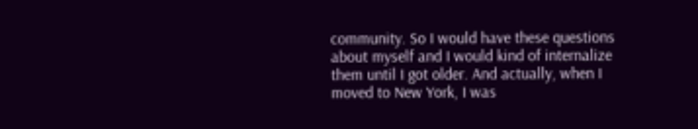community. So I would have these questions about myself and I would kind of internalize them until I got older. And actually, when I moved to New York, I was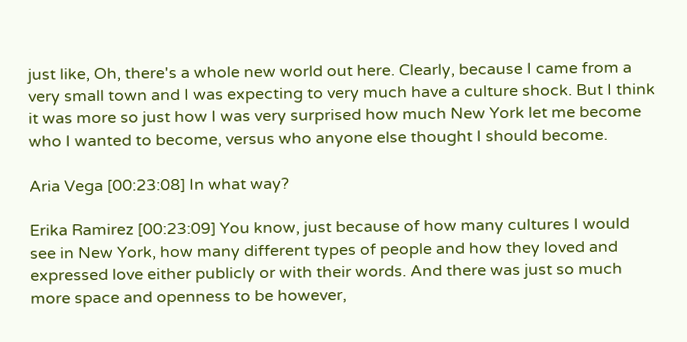just like, Oh, there's a whole new world out here. Clearly, because I came from a very small town and I was expecting to very much have a culture shock. But I think it was more so just how I was very surprised how much New York let me become who I wanted to become, versus who anyone else thought I should become.

Aria Vega [00:23:08] In what way?

Erika Ramirez [00:23:09] You know, just because of how many cultures I would see in New York, how many different types of people and how they loved and expressed love either publicly or with their words. And there was just so much more space and openness to be however,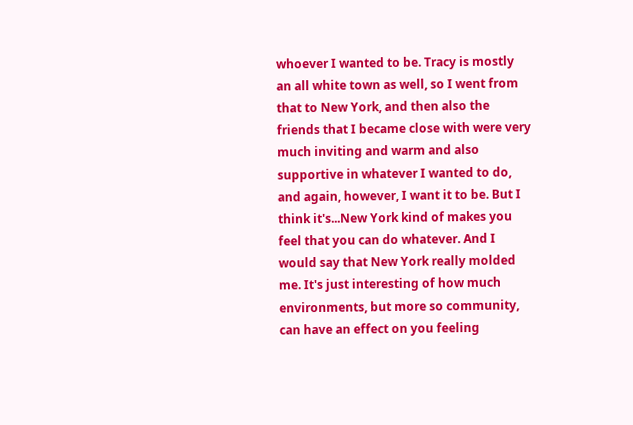whoever I wanted to be. Tracy is mostly an all white town as well, so I went from that to New York, and then also the friends that I became close with were very much inviting and warm and also supportive in whatever I wanted to do, and again, however, I want it to be. But I think it's...New York kind of makes you feel that you can do whatever. And I would say that New York really molded me. It's just interesting of how much environments, but more so community, can have an effect on you feeling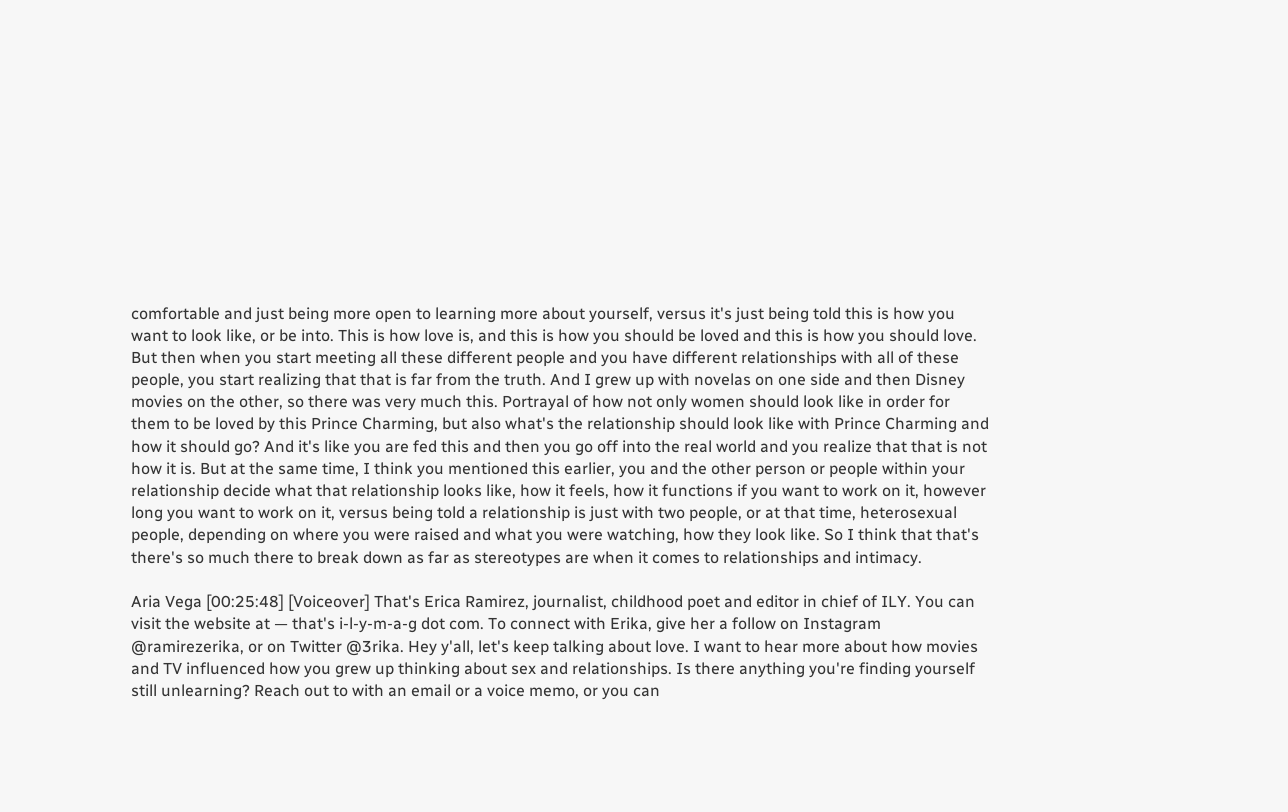comfortable and just being more open to learning more about yourself, versus it's just being told this is how you want to look like, or be into. This is how love is, and this is how you should be loved and this is how you should love. But then when you start meeting all these different people and you have different relationships with all of these people, you start realizing that that is far from the truth. And I grew up with novelas on one side and then Disney movies on the other, so there was very much this. Portrayal of how not only women should look like in order for them to be loved by this Prince Charming, but also what's the relationship should look like with Prince Charming and how it should go? And it's like you are fed this and then you go off into the real world and you realize that that is not how it is. But at the same time, I think you mentioned this earlier, you and the other person or people within your relationship decide what that relationship looks like, how it feels, how it functions if you want to work on it, however long you want to work on it, versus being told a relationship is just with two people, or at that time, heterosexual people, depending on where you were raised and what you were watching, how they look like. So I think that that's there's so much there to break down as far as stereotypes are when it comes to relationships and intimacy.

Aria Vega [00:25:48] [Voiceover] That's Erica Ramirez, journalist, childhood poet and editor in chief of ILY. You can visit the website at — that's i-l-y-m-a-g dot com. To connect with Erika, give her a follow on Instagram @ramirezerika, or on Twitter @3rika. Hey y'all, let's keep talking about love. I want to hear more about how movies and TV influenced how you grew up thinking about sex and relationships. Is there anything you're finding yourself still unlearning? Reach out to with an email or a voice memo, or you can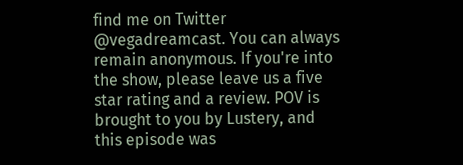find me on Twitter @vegadreamcast. You can always remain anonymous. If you're into the show, please leave us a five star rating and a review. POV is brought to you by Lustery, and this episode was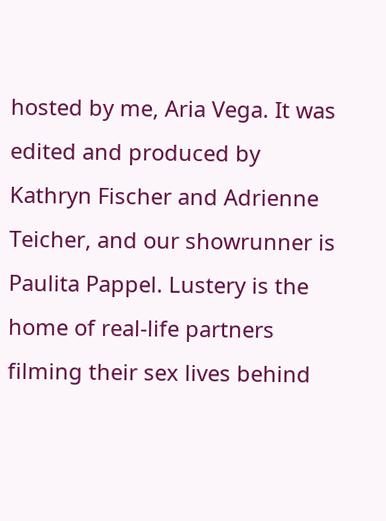hosted by me, Aria Vega. It was edited and produced by Kathryn Fischer and Adrienne Teicher, and our showrunner is Paulita Pappel. Lustery is the home of real-life partners filming their sex lives behind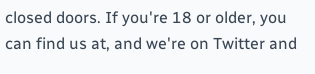closed doors. If you're 18 or older, you can find us at, and we're on Twitter and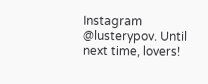Instagram @lusterypov. Until next time, lovers!